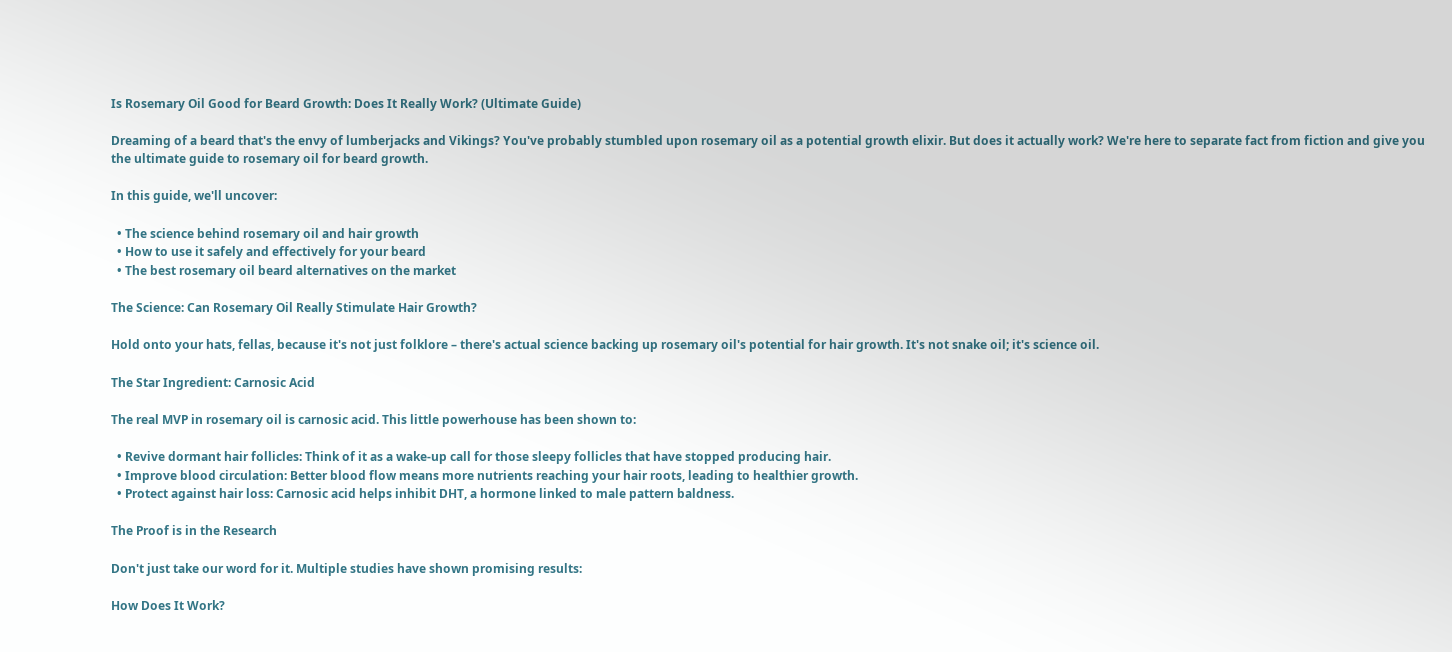Is Rosemary Oil Good for Beard Growth: Does It Really Work? (Ultimate Guide)

Dreaming of a beard that's the envy of lumberjacks and Vikings? You've probably stumbled upon rosemary oil as a potential growth elixir. But does it actually work? We're here to separate fact from fiction and give you the ultimate guide to rosemary oil for beard growth.

In this guide, we'll uncover:

  • The science behind rosemary oil and hair growth
  • How to use it safely and effectively for your beard
  • The best rosemary oil beard alternatives on the market

The Science: Can Rosemary Oil Really Stimulate Hair Growth?

Hold onto your hats, fellas, because it's not just folklore – there's actual science backing up rosemary oil's potential for hair growth. It's not snake oil; it's science oil.

The Star Ingredient: Carnosic Acid

The real MVP in rosemary oil is carnosic acid. This little powerhouse has been shown to:

  • Revive dormant hair follicles: Think of it as a wake-up call for those sleepy follicles that have stopped producing hair.
  • Improve blood circulation: Better blood flow means more nutrients reaching your hair roots, leading to healthier growth.
  • Protect against hair loss: Carnosic acid helps inhibit DHT, a hormone linked to male pattern baldness.

The Proof is in the Research

Don't just take our word for it. Multiple studies have shown promising results:

How Does It Work?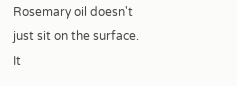Rosemary oil doesn't just sit on the surface. It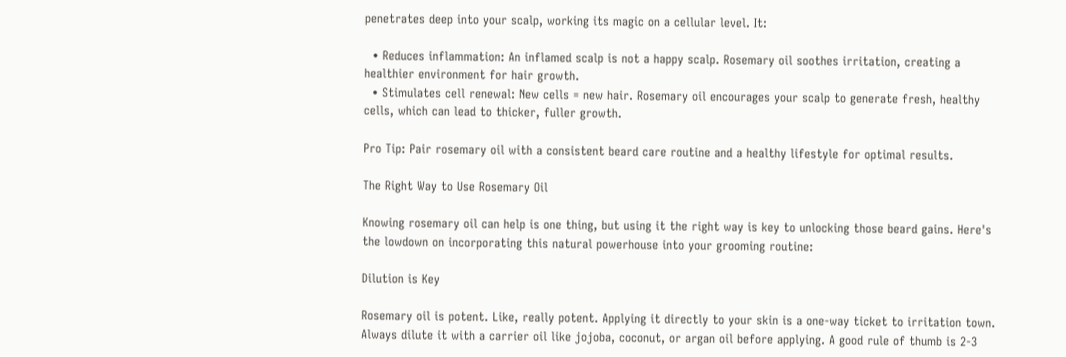penetrates deep into your scalp, working its magic on a cellular level. It:

  • Reduces inflammation: An inflamed scalp is not a happy scalp. Rosemary oil soothes irritation, creating a healthier environment for hair growth.
  • Stimulates cell renewal: New cells = new hair. Rosemary oil encourages your scalp to generate fresh, healthy cells, which can lead to thicker, fuller growth.

Pro Tip: Pair rosemary oil with a consistent beard care routine and a healthy lifestyle for optimal results.

The Right Way to Use Rosemary Oil

Knowing rosemary oil can help is one thing, but using it the right way is key to unlocking those beard gains. Here's the lowdown on incorporating this natural powerhouse into your grooming routine:

Dilution is Key

Rosemary oil is potent. Like, really potent. Applying it directly to your skin is a one-way ticket to irritation town. Always dilute it with a carrier oil like jojoba, coconut, or argan oil before applying. A good rule of thumb is 2-3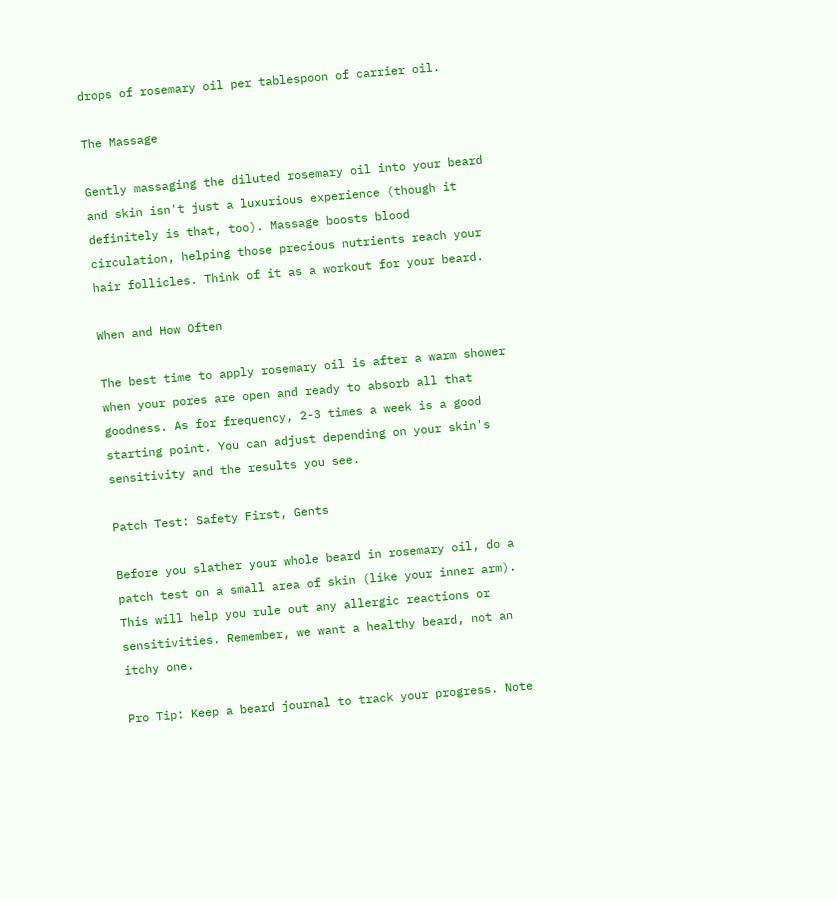drops of rosemary oil per tablespoon of carrier oil.

The Massage

Gently massaging the diluted rosemary oil into your beard and skin isn't just a luxurious experience (though it definitely is that, too). Massage boosts blood circulation, helping those precious nutrients reach your hair follicles. Think of it as a workout for your beard.

When and How Often

The best time to apply rosemary oil is after a warm shower when your pores are open and ready to absorb all that goodness. As for frequency, 2-3 times a week is a good starting point. You can adjust depending on your skin's sensitivity and the results you see.

Patch Test: Safety First, Gents

Before you slather your whole beard in rosemary oil, do a patch test on a small area of skin (like your inner arm). This will help you rule out any allergic reactions or sensitivities. Remember, we want a healthy beard, not an itchy one.

Pro Tip: Keep a beard journal to track your progress. Note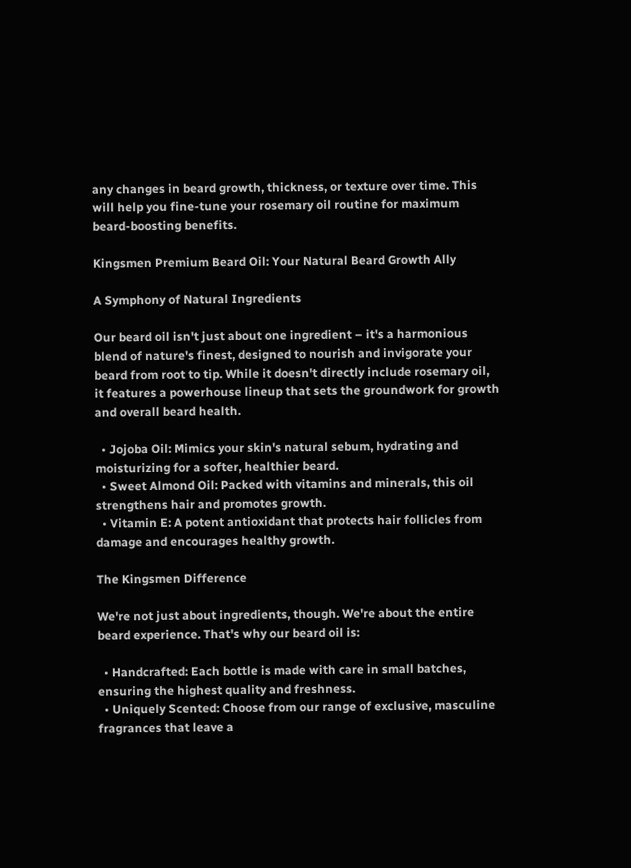any changes in beard growth, thickness, or texture over time. This will help you fine-tune your rosemary oil routine for maximum beard-boosting benefits.

Kingsmen Premium Beard Oil: Your Natural Beard Growth Ally

A Symphony of Natural Ingredients

Our beard oil isn't just about one ingredient – it's a harmonious blend of nature's finest, designed to nourish and invigorate your beard from root to tip. While it doesn't directly include rosemary oil, it features a powerhouse lineup that sets the groundwork for growth and overall beard health.

  • Jojoba Oil: Mimics your skin's natural sebum, hydrating and moisturizing for a softer, healthier beard.
  • Sweet Almond Oil: Packed with vitamins and minerals, this oil strengthens hair and promotes growth.
  • Vitamin E: A potent antioxidant that protects hair follicles from damage and encourages healthy growth.

The Kingsmen Difference

We're not just about ingredients, though. We're about the entire beard experience. That's why our beard oil is:

  • Handcrafted: Each bottle is made with care in small batches, ensuring the highest quality and freshness.
  • Uniquely Scented: Choose from our range of exclusive, masculine fragrances that leave a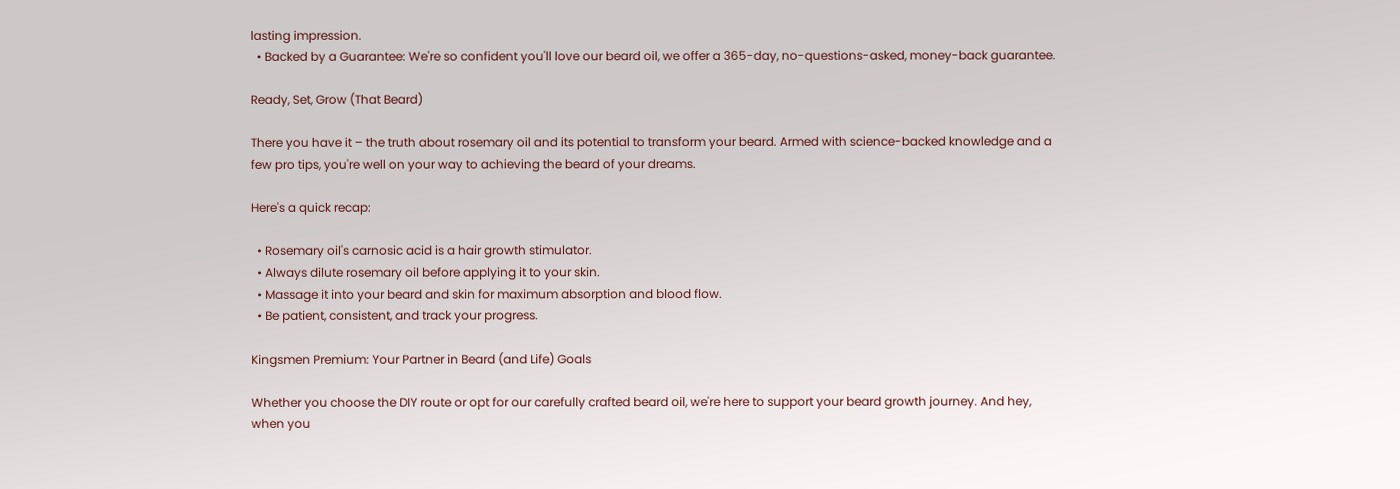lasting impression.
  • Backed by a Guarantee: We're so confident you'll love our beard oil, we offer a 365-day, no-questions-asked, money-back guarantee.

Ready, Set, Grow (That Beard)

There you have it – the truth about rosemary oil and its potential to transform your beard. Armed with science-backed knowledge and a few pro tips, you're well on your way to achieving the beard of your dreams.

Here's a quick recap:

  • Rosemary oil's carnosic acid is a hair growth stimulator.
  • Always dilute rosemary oil before applying it to your skin.
  • Massage it into your beard and skin for maximum absorption and blood flow.
  • Be patient, consistent, and track your progress.

Kingsmen Premium: Your Partner in Beard (and Life) Goals

Whether you choose the DIY route or opt for our carefully crafted beard oil, we're here to support your beard growth journey. And hey, when you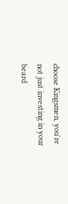choose Kingsmen, you're not just investing in your beard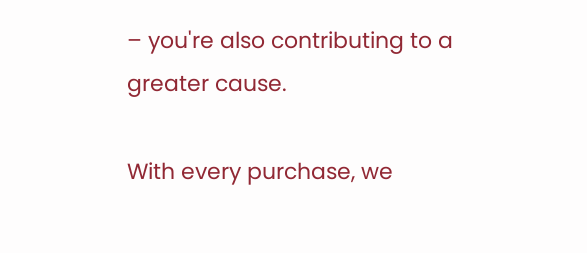– you're also contributing to a greater cause.

With every purchase, we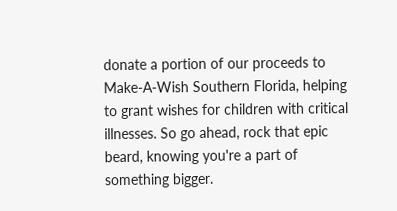donate a portion of our proceeds to Make-A-Wish Southern Florida, helping to grant wishes for children with critical illnesses. So go ahead, rock that epic beard, knowing you're a part of something bigger.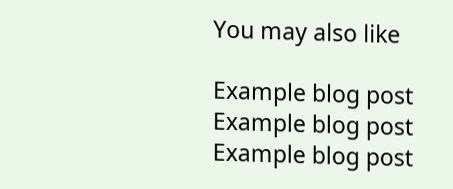You may also like

Example blog post
Example blog post
Example blog post